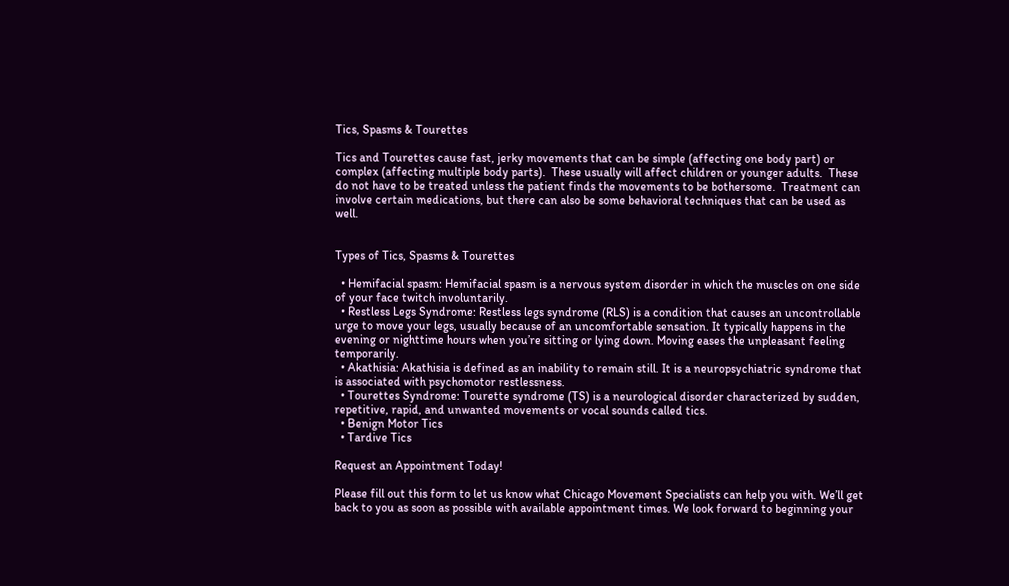Tics, Spasms & Tourettes

Tics and Tourettes cause fast, jerky movements that can be simple (affecting one body part) or complex (affecting multiple body parts).  These usually will affect children or younger adults.  These do not have to be treated unless the patient finds the movements to be bothersome.  Treatment can involve certain medications, but there can also be some behavioral techniques that can be used as well.


Types of Tics, Spasms & Tourettes

  • Hemifacial spasm: Hemifacial spasm is a nervous system disorder in which the muscles on one side of your face twitch involuntarily.
  • Restless Legs Syndrome: Restless legs syndrome (RLS) is a condition that causes an uncontrollable urge to move your legs, usually because of an uncomfortable sensation. It typically happens in the evening or nighttime hours when you’re sitting or lying down. Moving eases the unpleasant feeling temporarily.
  • Akathisia: Akathisia is defined as an inability to remain still. It is a neuropsychiatric syndrome that is associated with psychomotor restlessness.
  • Tourettes Syndrome: Tourette syndrome (TS) is a neurological disorder characterized by sudden, repetitive, rapid, and unwanted movements or vocal sounds called tics.
  • Benign Motor Tics
  • Tardive Tics

Request an Appointment Today!

Please fill out this form to let us know what Chicago Movement Specialists can help you with. We’ll get back to you as soon as possible with available appointment times. We look forward to beginning your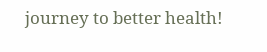journey to better health!